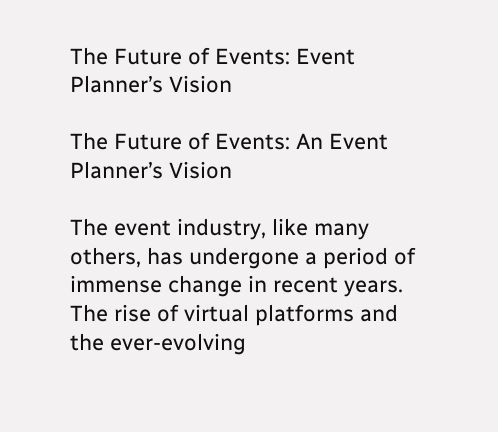The Future of Events: Event Planner’s Vision

The Future of Events: An Event Planner’s Vision

The event industry, like many others, has undergone a period of immense change in recent years. The rise of virtual platforms and the ever-evolving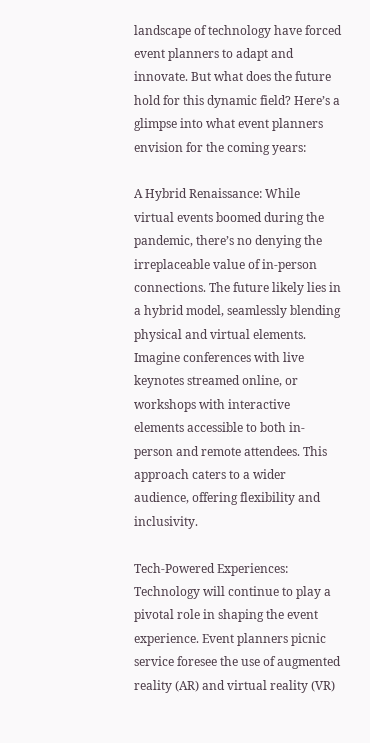landscape of technology have forced event planners to adapt and innovate. But what does the future hold for this dynamic field? Here’s a glimpse into what event planners envision for the coming years:

A Hybrid Renaissance: While virtual events boomed during the pandemic, there’s no denying the irreplaceable value of in-person connections. The future likely lies in a hybrid model, seamlessly blending physical and virtual elements. Imagine conferences with live keynotes streamed online, or workshops with interactive elements accessible to both in-person and remote attendees. This approach caters to a wider audience, offering flexibility and inclusivity.

Tech-Powered Experiences: Technology will continue to play a pivotal role in shaping the event experience. Event planners picnic service foresee the use of augmented reality (AR) and virtual reality (VR)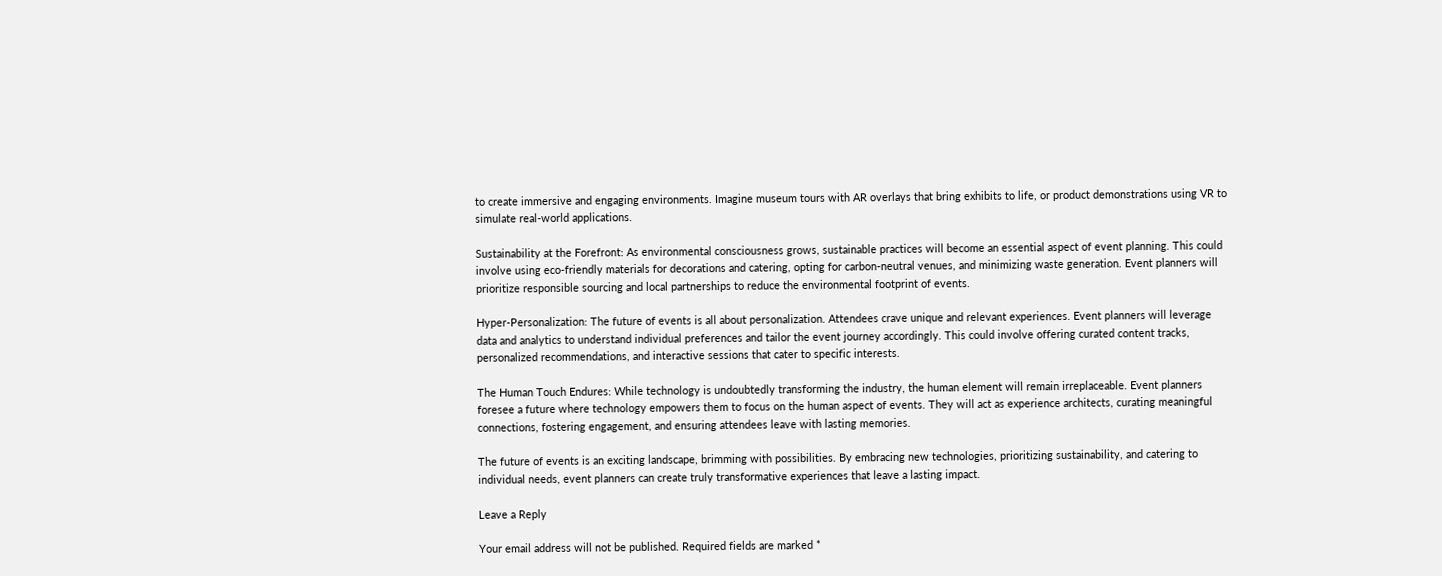to create immersive and engaging environments. Imagine museum tours with AR overlays that bring exhibits to life, or product demonstrations using VR to simulate real-world applications.

Sustainability at the Forefront: As environmental consciousness grows, sustainable practices will become an essential aspect of event planning. This could involve using eco-friendly materials for decorations and catering, opting for carbon-neutral venues, and minimizing waste generation. Event planners will prioritize responsible sourcing and local partnerships to reduce the environmental footprint of events.

Hyper-Personalization: The future of events is all about personalization. Attendees crave unique and relevant experiences. Event planners will leverage data and analytics to understand individual preferences and tailor the event journey accordingly. This could involve offering curated content tracks, personalized recommendations, and interactive sessions that cater to specific interests.

The Human Touch Endures: While technology is undoubtedly transforming the industry, the human element will remain irreplaceable. Event planners foresee a future where technology empowers them to focus on the human aspect of events. They will act as experience architects, curating meaningful connections, fostering engagement, and ensuring attendees leave with lasting memories.

The future of events is an exciting landscape, brimming with possibilities. By embracing new technologies, prioritizing sustainability, and catering to individual needs, event planners can create truly transformative experiences that leave a lasting impact.

Leave a Reply

Your email address will not be published. Required fields are marked *